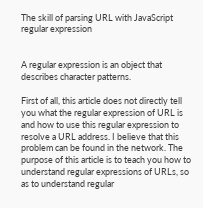The skill of parsing URL with JavaScript regular expression


A regular expression is an object that describes character patterns.

First of all, this article does not directly tell you what the regular expression of URL is and how to use this regular expression to resolve a URL address. I believe that this problem can be found in the network. The purpose of this article is to teach you how to understand regular expressions of URLs, so as to understand regular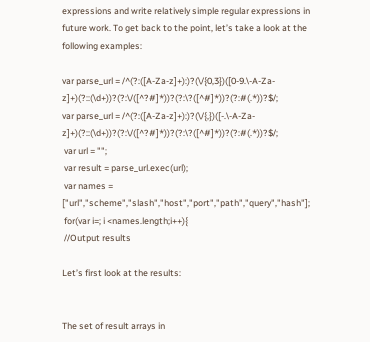expressions and write relatively simple regular expressions in future work. To get back to the point, let’s take a look at the following examples:

var parse_url = /^(?:([A-Za-z]+):)?(\/{0,3})([0-9.\-A-Za-z]+)(?::(\d+))?(?:\/([^?#]*))?(?:\?([^#]*))?(?:#(.*))?$/;
var parse_url = /^(?:([A-Za-z]+):)?(\/{,})([-.\-A-Za-z]+)(?::(\d+))?(?:\/([^?#]*))?(?:\?([^#]*))?(?:#(.*))?$/;
 var url = "";
 var result = parse_url.exec(url);
 var names = ["url","scheme","slash","host","port","path","query","hash"];
 for(var i=; i <names.length;i++){
 //Output results

Let’s first look at the results:


The set of result arrays in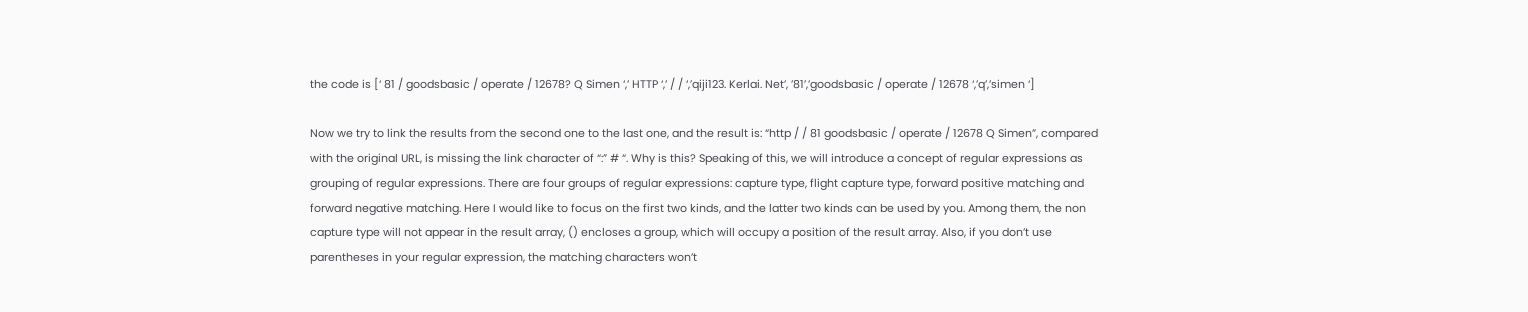the code is [‘ 81 / goodsbasic / operate / 12678? Q Simen ‘,’ HTTP ‘,’ / / ‘,’qiji123. Kerlai. Net’, ’81’,’goodsbasic / operate / 12678 ‘,’q’,’simen ‘]

Now we try to link the results from the second one to the last one, and the result is: “http / / 81 goodsbasic / operate / 12678 Q Simen”, compared with the original URL, is missing the link character of “:” # “. Why is this? Speaking of this, we will introduce a concept of regular expressions as grouping of regular expressions. There are four groups of regular expressions: capture type, flight capture type, forward positive matching and forward negative matching. Here I would like to focus on the first two kinds, and the latter two kinds can be used by you. Among them, the non capture type will not appear in the result array, () encloses a group, which will occupy a position of the result array. Also, if you don’t use parentheses in your regular expression, the matching characters won’t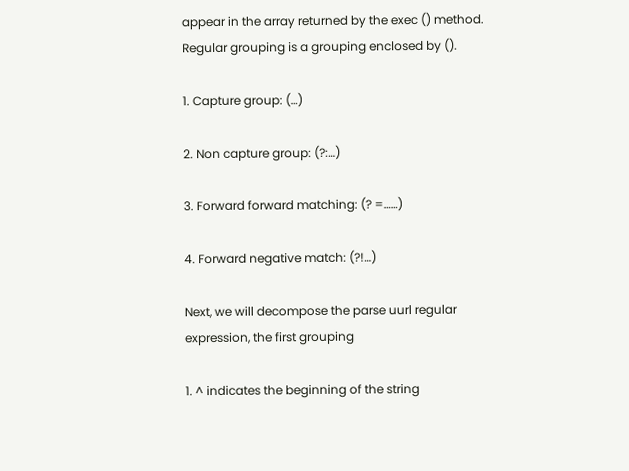appear in the array returned by the exec () method. Regular grouping is a grouping enclosed by ().

1. Capture group: (…)

2. Non capture group: (?:…)

3. Forward forward matching: (? =……)

4. Forward negative match: (?!…)

Next, we will decompose the parse uurl regular expression, the first grouping

1. ^ indicates the beginning of the string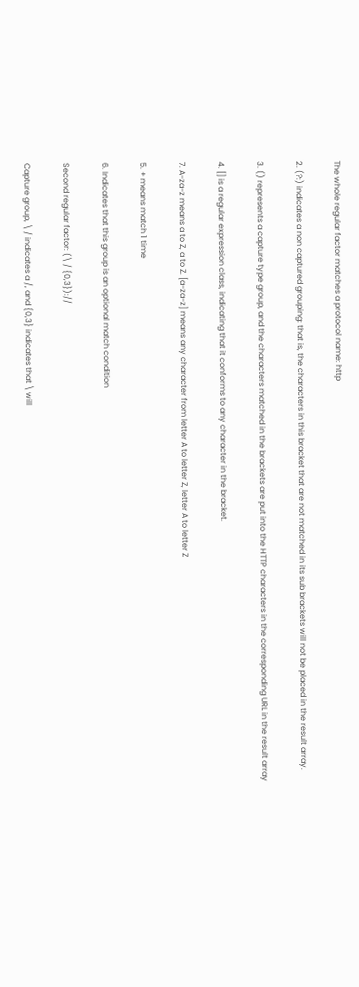The whole regular factor matches a protocol name: http

2. (?:) indicates a non captured grouping: that is, the characters in this bracket that are not matched in its sub brackets will not be placed in the result array.

3. () represents a capture type group, and the characters matched in the brackets are put into the HTTP characters in the corresponding URL in the result array

4. [] is a regular expression class, indicating that it conforms to any character in the bracket.

7. A-za-z means a to Z, a to Z. [a-za-z] means any character from letter A to letter Z, letter A to letter Z

5. + means match 1 time

6. Indicates that this group is an optional match condition

Second regular factor: (\ / {0,3})://

Capture group, \ / indicates a /, and {0,3} indicates that \ will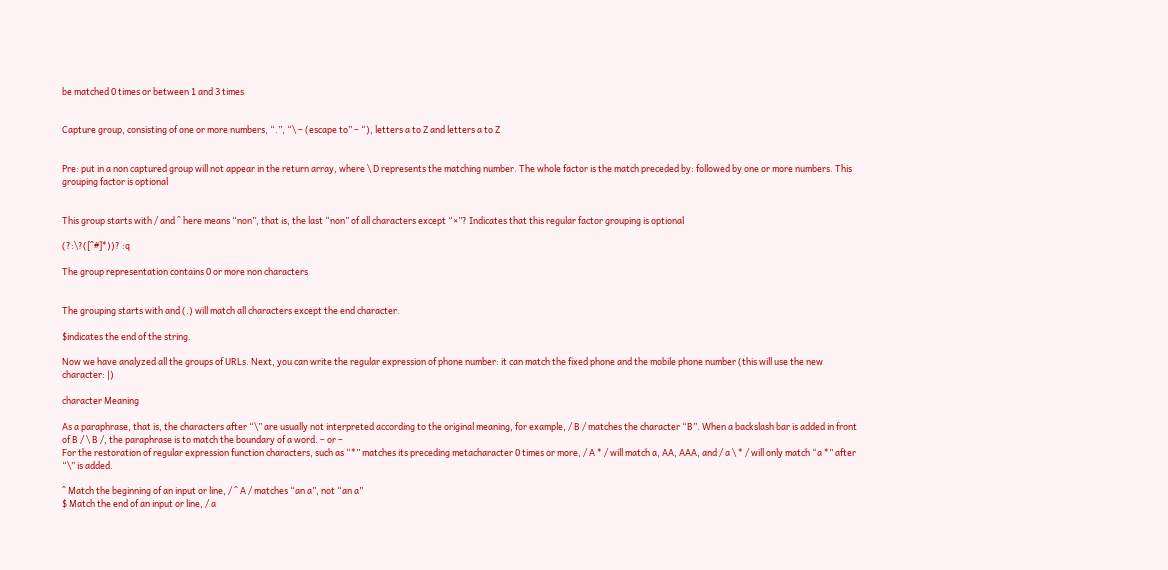be matched 0 times or between 1 and 3 times


Capture group, consisting of one or more numbers, “.”, “\ – (escape to” – “), letters a to Z and letters a to Z


Pre: put in a non captured group will not appear in the return array, where \ D represents the matching number. The whole factor is the match preceded by: followed by one or more numbers. This grouping factor is optional


This group starts with / and ^ here means “non”, that is, the last “non” of all characters except “×”? Indicates that this regular factor grouping is optional

(?:\?([^#]*))? :q

The group representation contains 0 or more non characters


The grouping starts with and (.) will match all characters except the end character.

$indicates the end of the string.

Now we have analyzed all the groups of URLs. Next, you can write the regular expression of phone number: it can match the fixed phone and the mobile phone number (this will use the new character: |)

character Meaning

As a paraphrase, that is, the characters after “\” are usually not interpreted according to the original meaning, for example, / B / matches the character “B”. When a backslash bar is added in front of B / \ B /, the paraphrase is to match the boundary of a word. – or –
For the restoration of regular expression function characters, such as “*” matches its preceding metacharacter 0 times or more, / A * / will match a, AA, AAA, and / a \ * / will only match “a *” after “\” is added.

^ Match the beginning of an input or line, / ^ A / matches “an a”, not “an a”
$ Match the end of an input or line, / a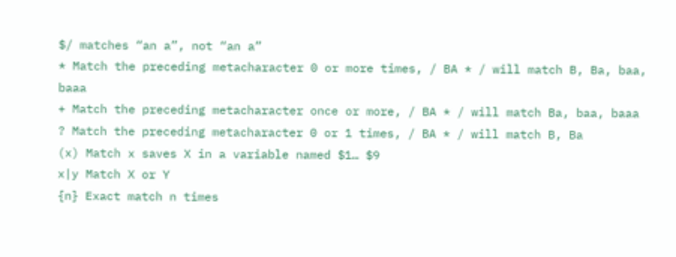$/ matches “an a”, not “an a”
* Match the preceding metacharacter 0 or more times, / BA * / will match B, Ba, baa, baaa
+ Match the preceding metacharacter once or more, / BA * / will match Ba, baa, baaa
? Match the preceding metacharacter 0 or 1 times, / BA * / will match B, Ba
(x) Match x saves X in a variable named $1… $9
x|y Match X or Y
{n} Exact match n times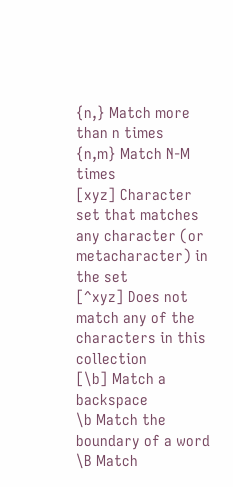{n,} Match more than n times
{n,m} Match N-M times
[xyz] Character set that matches any character (or metacharacter) in the set
[^xyz] Does not match any of the characters in this collection
[\b] Match a backspace
\b Match the boundary of a word
\B Match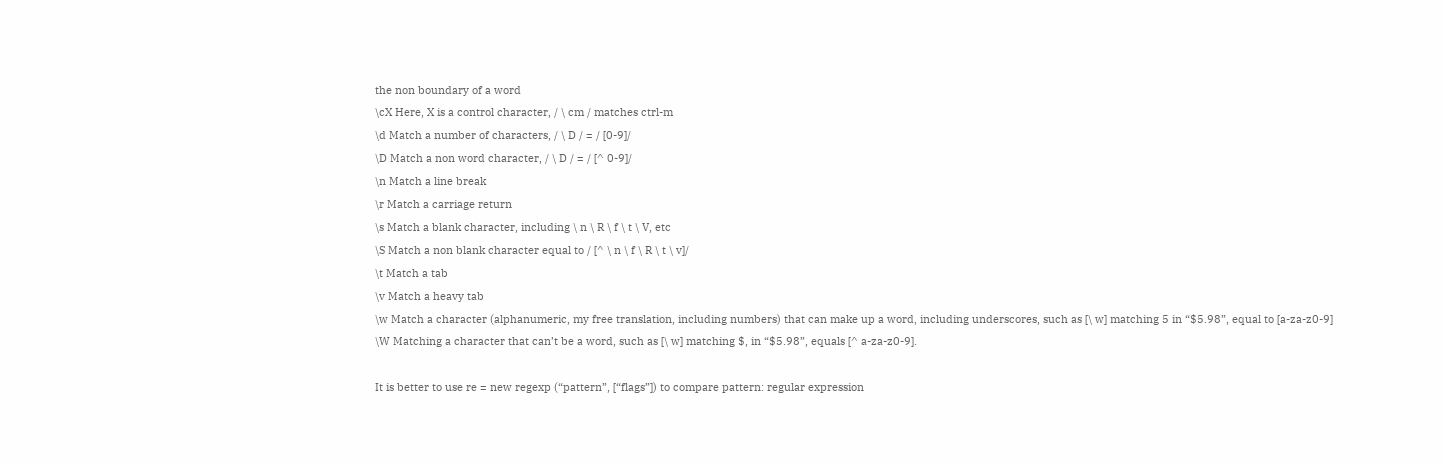the non boundary of a word
\cX Here, X is a control character, / \ cm / matches ctrl-m
\d Match a number of characters, / \ D / = / [0-9]/
\D Match a non word character, / \ D / = / [^ 0-9]/
\n Match a line break
\r Match a carriage return
\s Match a blank character, including \ n \ R \ f \ t \ V, etc
\S Match a non blank character equal to / [^ \ n \ f \ R \ t \ v]/
\t Match a tab
\v Match a heavy tab
\w Match a character (alphanumeric, my free translation, including numbers) that can make up a word, including underscores, such as [\ w] matching 5 in “$5.98”, equal to [a-za-z0-9]
\W Matching a character that can’t be a word, such as [\ w] matching $, in “$5.98”, equals [^ a-za-z0-9].

It is better to use re = new regexp (“pattern”, [“flags”]) to compare pattern: regular expression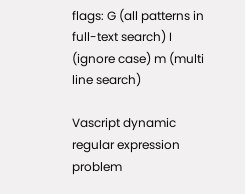flags: G (all patterns in full-text search) I (ignore case) m (multi line search)

Vascript dynamic regular expression problem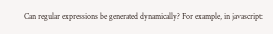Can regular expressions be generated dynamically? For example, in javascript: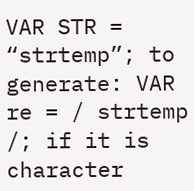VAR STR = “strtemp”; to generate: VAR re = / strtemp /; if it is character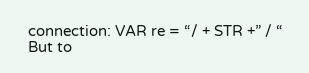connection: VAR re = “/ + STR +” / “
But to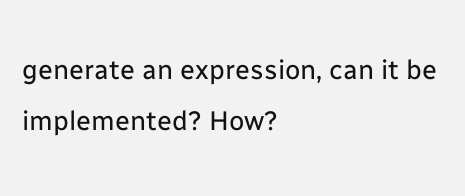generate an expression, can it be implemented? How?